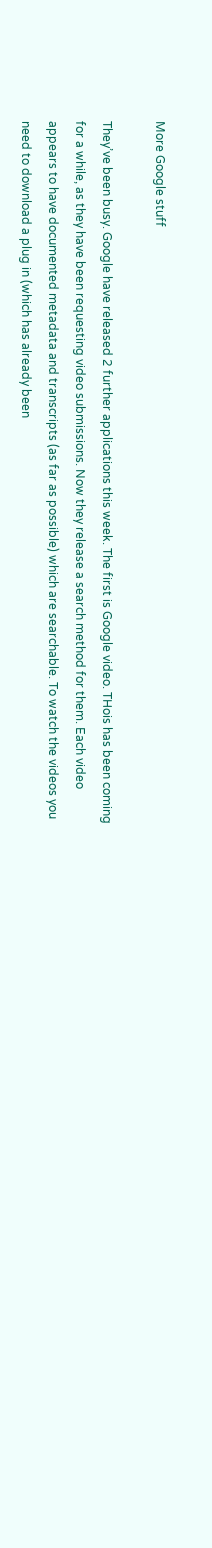More Google stuff

They’ve been busy. Google have released 2 further applications this week. The first is Google video. THois has been coming for a while, as they have been requesting video submissions. Now they release a search method for them. Each video appears to have documented metadata and transcripts (as far as possible) which are searchable. To watch the videos you need to download a plug in (which has already been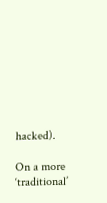hacked).

On a more ‘traditional’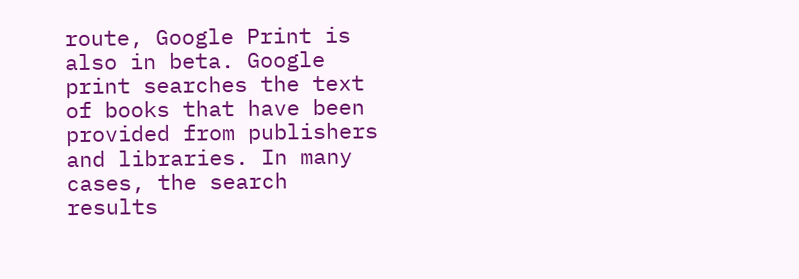route, Google Print is also in beta. Google print searches the text of books that have been provided from publishers and libraries. In many cases, the search results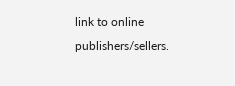link to online publishers/sellers.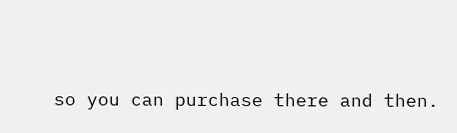so you can purchase there and then.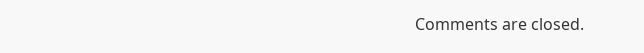Comments are closed.